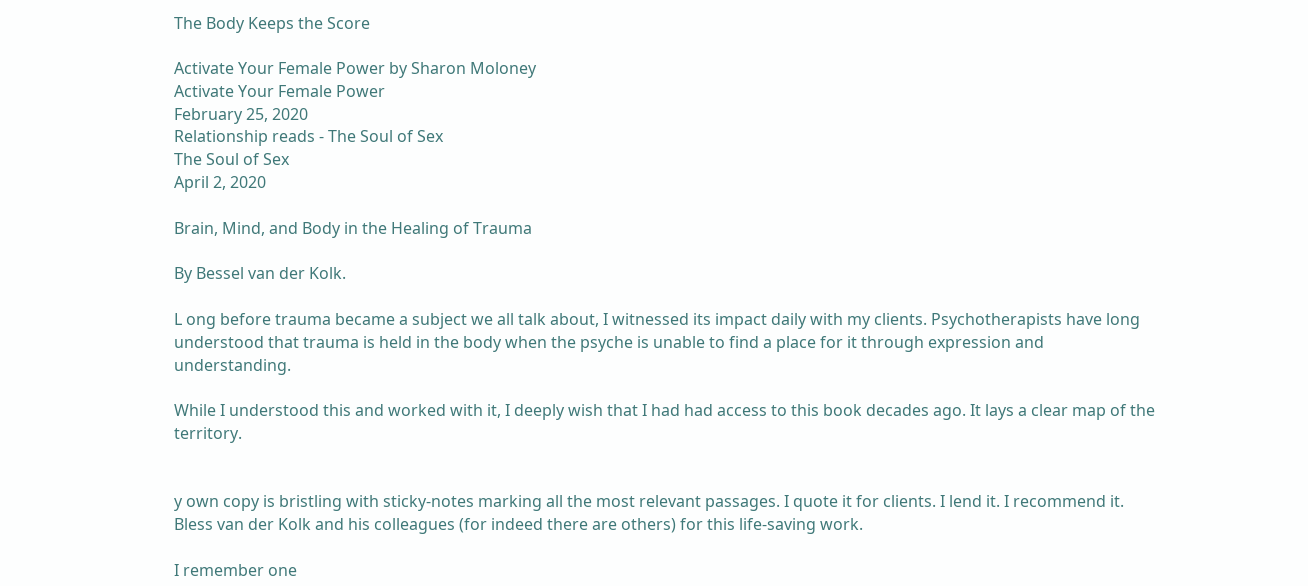The Body Keeps the Score

Activate Your Female Power by Sharon Moloney
Activate Your Female Power
February 25, 2020
Relationship reads - The Soul of Sex
The Soul of Sex
April 2, 2020

Brain, Mind, and Body in the Healing of Trauma

By Bessel van der Kolk.

L ong before trauma became a subject we all talk about, I witnessed its impact daily with my clients. Psychotherapists have long understood that trauma is held in the body when the psyche is unable to find a place for it through expression and understanding.

While I understood this and worked with it, I deeply wish that I had had access to this book decades ago. It lays a clear map of the territory.


y own copy is bristling with sticky-notes marking all the most relevant passages. I quote it for clients. I lend it. I recommend it. Bless van der Kolk and his colleagues (for indeed there are others) for this life-saving work.

I remember one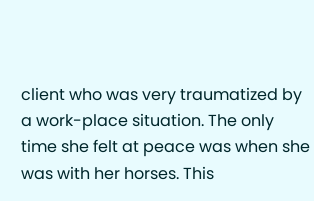client who was very traumatized by a work-place situation. The only time she felt at peace was when she was with her horses. This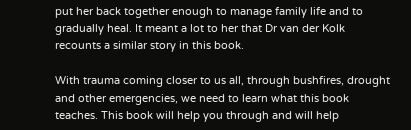put her back together enough to manage family life and to gradually heal. It meant a lot to her that Dr van der Kolk recounts a similar story in this book.

With trauma coming closer to us all, through bushfires, drought and other emergencies, we need to learn what this book teaches. This book will help you through and will help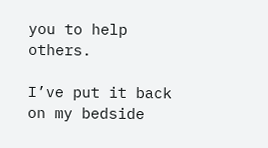you to help others.

I’ve put it back on my bedside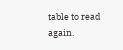table to read again.